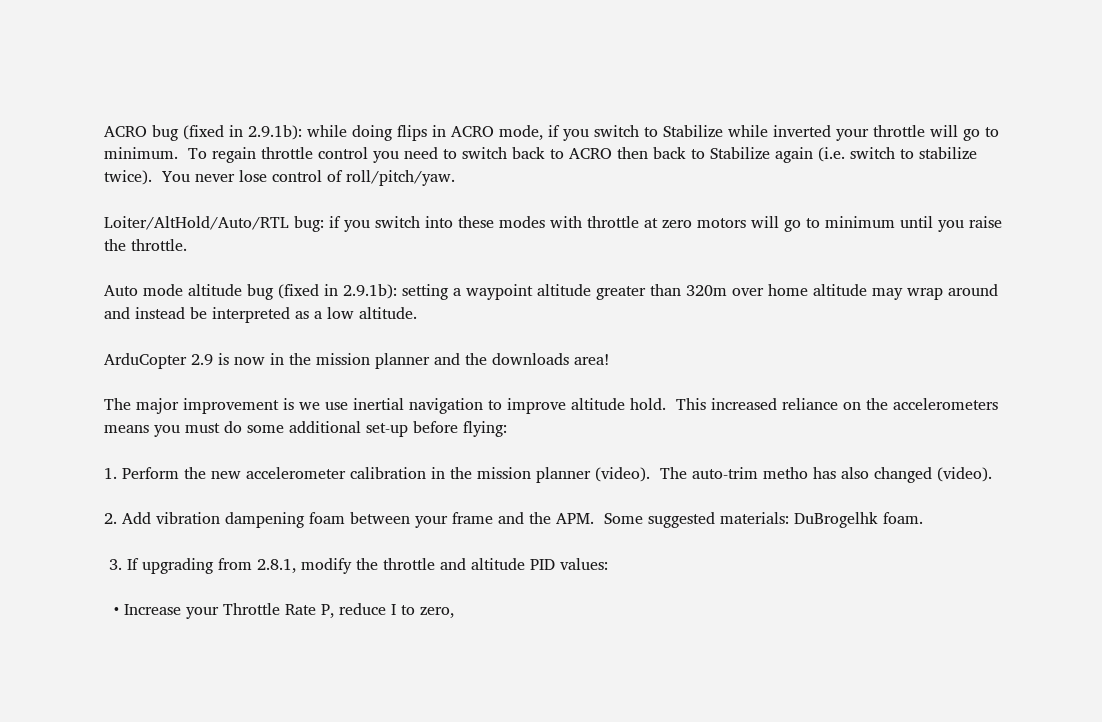ACRO bug (fixed in 2.9.1b): while doing flips in ACRO mode, if you switch to Stabilize while inverted your throttle will go to minimum.  To regain throttle control you need to switch back to ACRO then back to Stabilize again (i.e. switch to stabilize twice).  You never lose control of roll/pitch/yaw.

Loiter/AltHold/Auto/RTL bug: if you switch into these modes with throttle at zero motors will go to minimum until you raise the throttle.

Auto mode altitude bug (fixed in 2.9.1b): setting a waypoint altitude greater than 320m over home altitude may wrap around and instead be interpreted as a low altitude.

ArduCopter 2.9 is now in the mission planner and the downloads area!

The major improvement is we use inertial navigation to improve altitude hold.  This increased reliance on the accelerometers means you must do some additional set-up before flying:

1. Perform the new accelerometer calibration in the mission planner (video).  The auto-trim metho has also changed (video).

2. Add vibration dampening foam between your frame and the APM.  Some suggested materials: DuBrogelhk foam.

 3. If upgrading from 2.8.1, modify the throttle and altitude PID values:

  • Increase your Throttle Rate P, reduce I to zero,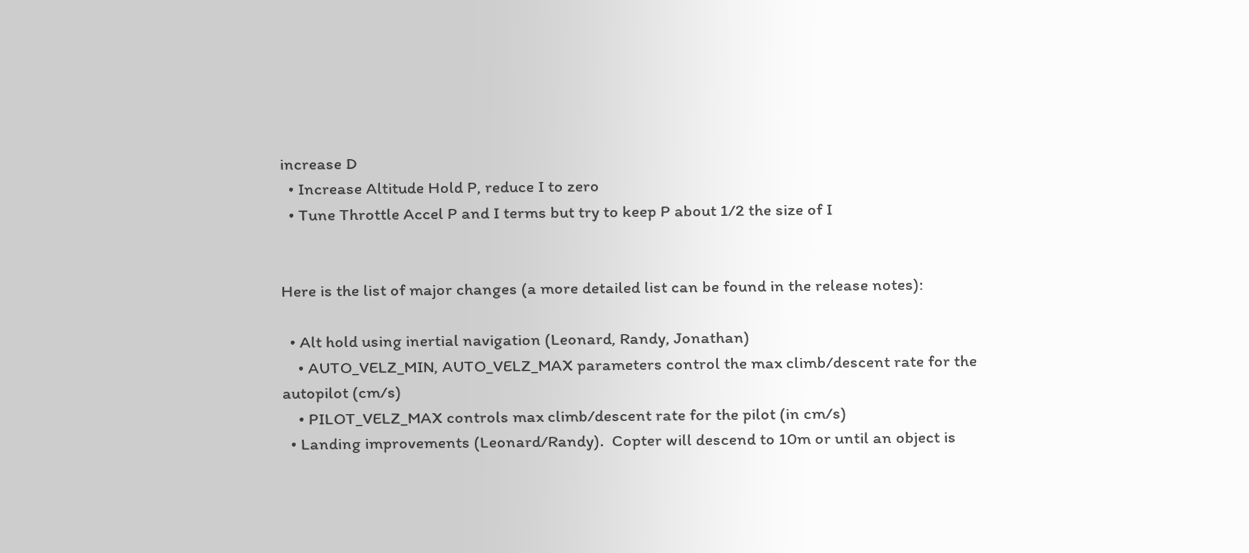increase D
  • Increase Altitude Hold P, reduce I to zero
  • Tune Throttle Accel P and I terms but try to keep P about 1/2 the size of I


Here is the list of major changes (a more detailed list can be found in the release notes):

  • Alt hold using inertial navigation (Leonard, Randy, Jonathan)
    • AUTO_VELZ_MIN, AUTO_VELZ_MAX parameters control the max climb/descent rate for the autopilot (cm/s)
    • PILOT_VELZ_MAX controls max climb/descent rate for the pilot (in cm/s)
  • Landing improvements (Leonard/Randy).  Copter will descend to 10m or until an object is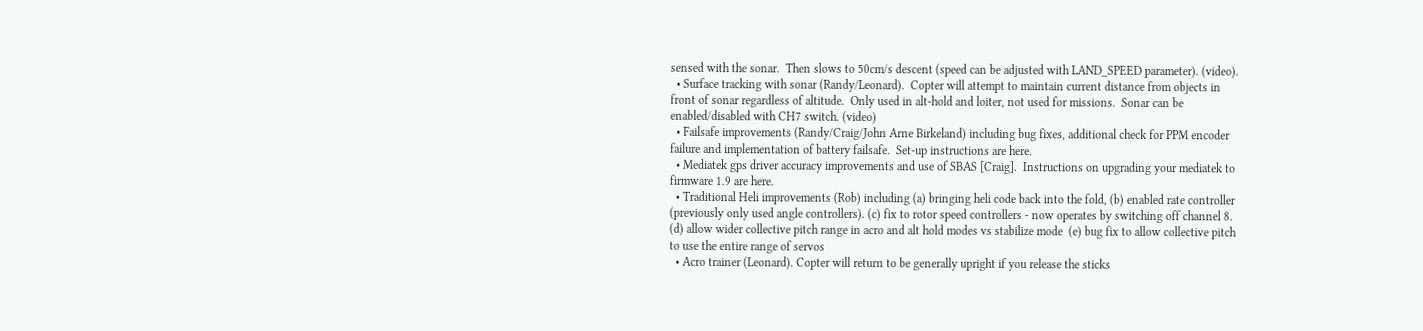sensed with the sonar.  Then slows to 50cm/s descent (speed can be adjusted with LAND_SPEED parameter). (video).
  • Surface tracking with sonar (Randy/Leonard).  Copter will attempt to maintain current distance from objects in front of sonar regardless of altitude.  Only used in alt-hold and loiter, not used for missions.  Sonar can be enabled/disabled with CH7 switch. (video)
  • Failsafe improvements (Randy/Craig/John Arne Birkeland) including bug fixes, additional check for PPM encoder failure and implementation of battery failsafe.  Set-up instructions are here.
  • Mediatek gps driver accuracy improvements and use of SBAS [Craig].  Instructions on upgrading your mediatek to firmware 1.9 are here.
  • Traditional Heli improvements (Rob) including (a) bringing heli code back into the fold, (b) enabled rate controller (previously only used angle controllers). (c) fix to rotor speed controllers - now operates by switching off channel 8.  (d) allow wider collective pitch range in acro and alt hold modes vs stabilize mode  (e) bug fix to allow collective pitch to use the entire range of servos
  • Acro trainer (Leonard). Copter will return to be generally upright if you release the sticks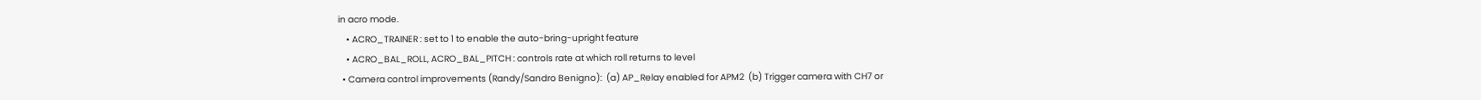in acro mode.
    • ACRO_TRAINER : set to 1 to enable the auto-bring-upright feature
    • ACRO_BAL_ROLL, ACRO_BAL_PITCH : controls rate at which roll returns to level
  • Camera control improvements (Randy/Sandro Benigno):  (a) AP_Relay enabled for APM2  (b) Trigger camera with CH7 or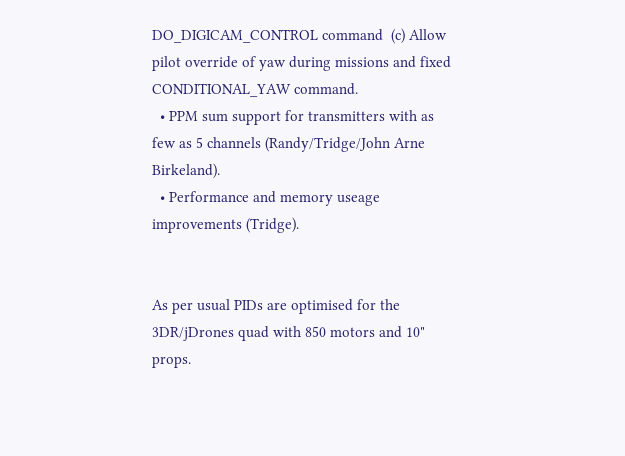DO_DIGICAM_CONTROL command  (c) Allow pilot override of yaw during missions and fixed CONDITIONAL_YAW command.
  • PPM sum support for transmitters with as few as 5 channels (Randy/Tridge/John Arne Birkeland).
  • Performance and memory useage improvements (Tridge).


As per usual PIDs are optimised for the 3DR/jDrones quad with 850 motors and 10" props.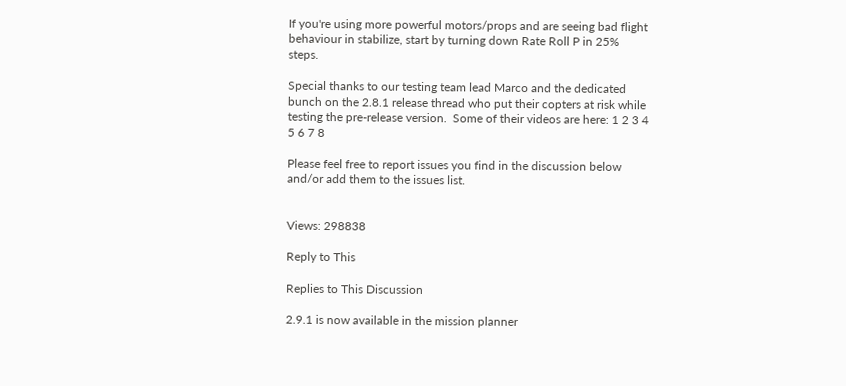If you're using more powerful motors/props and are seeing bad flight behaviour in stabilize, start by turning down Rate Roll P in 25% steps.

Special thanks to our testing team lead Marco and the dedicated bunch on the 2.8.1 release thread who put their copters at risk while testing the pre-release version.  Some of their videos are here: 1 2 3 4 5 6 7 8

Please feel free to report issues you find in the discussion below and/or add them to the issues list.


Views: 298838

Reply to This

Replies to This Discussion

2.9.1 is now available in the mission planner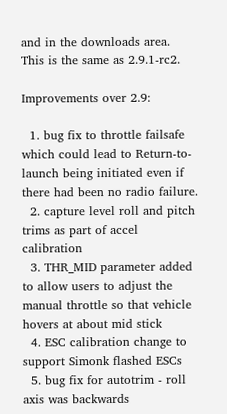and in the downloads area.  This is the same as 2.9.1-rc2.

Improvements over 2.9:

  1. bug fix to throttle failsafe which could lead to Return-to-launch being initiated even if there had been no radio failure.
  2. capture level roll and pitch trims as part of accel calibration
  3. THR_MID parameter added to allow users to adjust the manual throttle so that vehicle hovers at about mid stick
  4. ESC calibration change to support Simonk flashed ESCs
  5. bug fix for autotrim - roll axis was backwards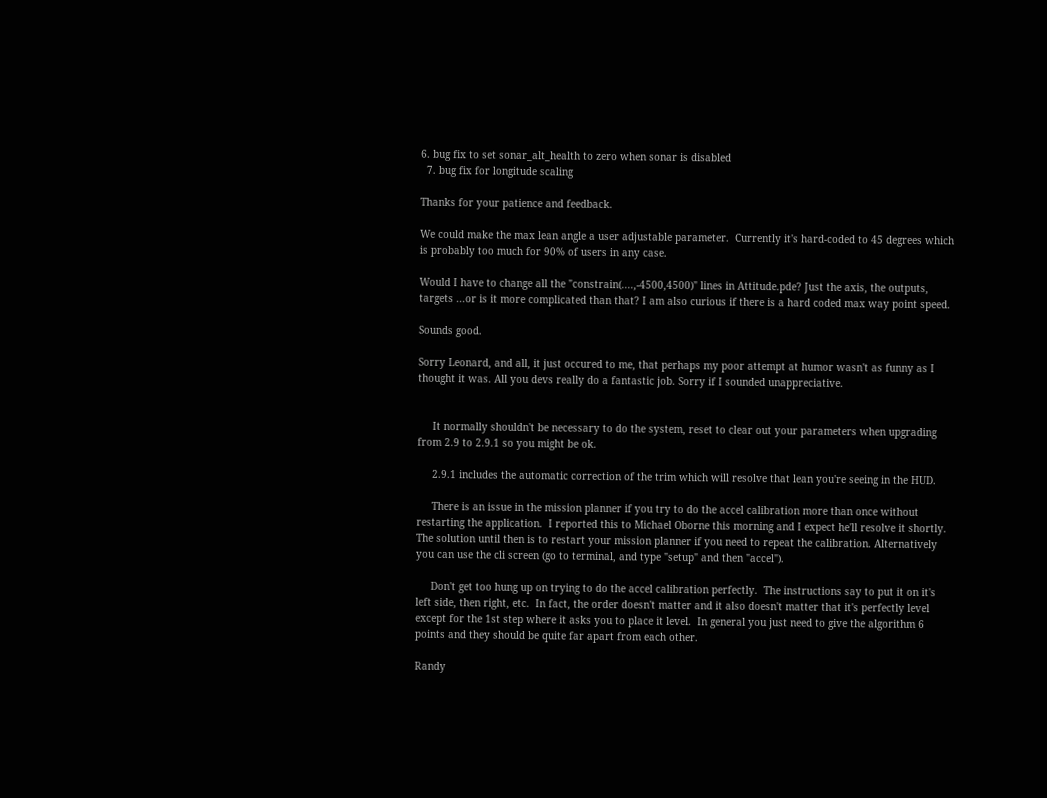6. bug fix to set sonar_alt_health to zero when sonar is disabled
  7. bug fix for longitude scaling

Thanks for your patience and feedback.

We could make the max lean angle a user adjustable parameter.  Currently it's hard-coded to 45 degrees which is probably too much for 90% of users in any case.

Would I have to change all the "constrain(....,-4500,4500)" lines in Attitude.pde? Just the axis, the outputs, targets ...or is it more complicated than that? I am also curious if there is a hard coded max way point speed.

Sounds good.

Sorry Leonard, and all, it just occured to me, that perhaps my poor attempt at humor wasn't as funny as I thought it was. All you devs really do a fantastic job. Sorry if I sounded unappreciative.


     It normally shouldn't be necessary to do the system, reset to clear out your parameters when upgrading from 2.9 to 2.9.1 so you might be ok.

     2.9.1 includes the automatic correction of the trim which will resolve that lean you're seeing in the HUD.

     There is an issue in the mission planner if you try to do the accel calibration more than once without restarting the application.  I reported this to Michael Oborne this morning and I expect he'll resolve it shortly.  The solution until then is to restart your mission planner if you need to repeat the calibration. Alternatively you can use the cli screen (go to terminal, and type "setup" and then "accel").

     Don't get too hung up on trying to do the accel calibration perfectly.  The instructions say to put it on it's left side, then right, etc.  In fact, the order doesn't matter and it also doesn't matter that it's perfectly level except for the 1st step where it asks you to place it level.  In general you just need to give the algorithm 6 points and they should be quite far apart from each other.

Randy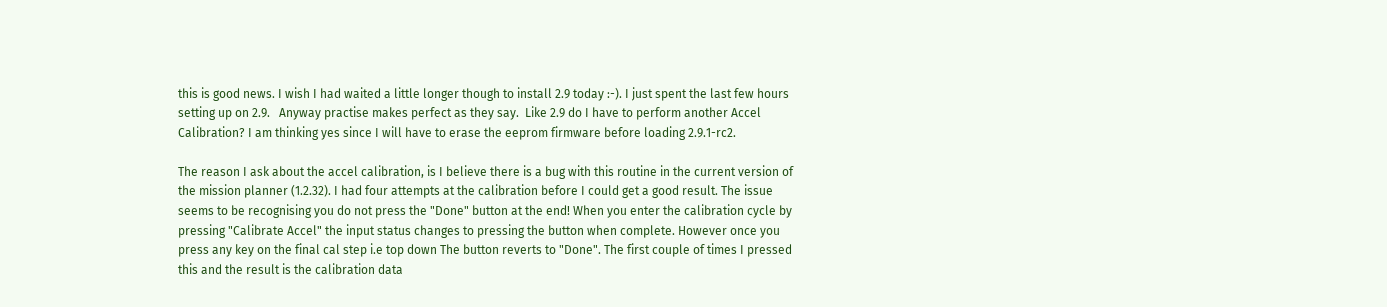this is good news. I wish I had waited a little longer though to install 2.9 today :-). I just spent the last few hours setting up on 2.9.   Anyway practise makes perfect as they say.  Like 2.9 do I have to perform another Accel Calibration? I am thinking yes since I will have to erase the eeprom firmware before loading 2.9.1-rc2.

The reason I ask about the accel calibration, is I believe there is a bug with this routine in the current version of the mission planner (1.2.32). I had four attempts at the calibration before I could get a good result. The issue seems to be recognising you do not press the "Done" button at the end! When you enter the calibration cycle by pressing "Calibrate Accel" the input status changes to pressing the button when complete. However once you press any key on the final cal step i.e top down The button reverts to "Done". The first couple of times I pressed this and the result is the calibration data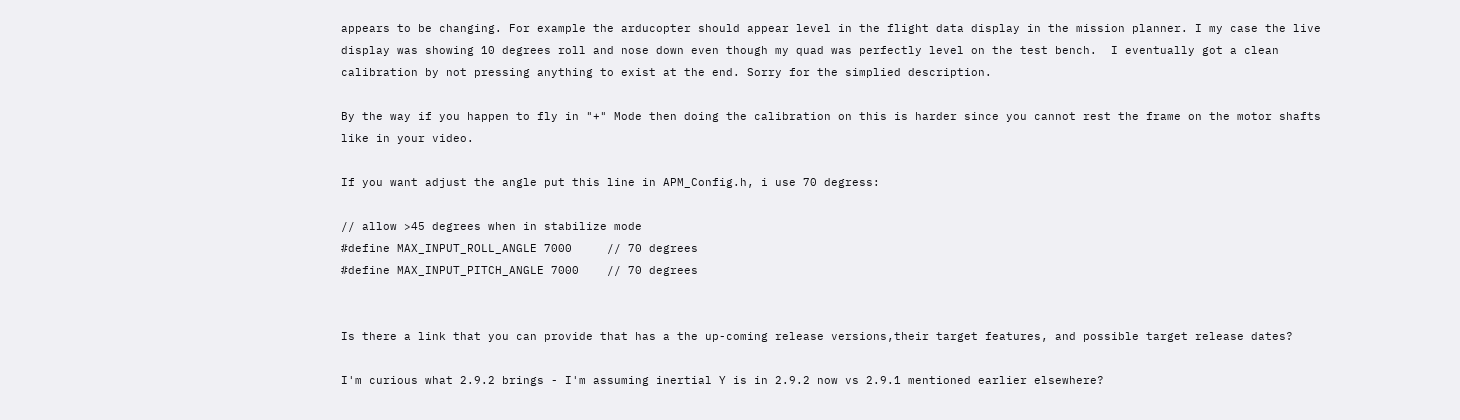appears to be changing. For example the arducopter should appear level in the flight data display in the mission planner. I my case the live display was showing 10 degrees roll and nose down even though my quad was perfectly level on the test bench.  I eventually got a clean calibration by not pressing anything to exist at the end. Sorry for the simplied description.

By the way if you happen to fly in "+" Mode then doing the calibration on this is harder since you cannot rest the frame on the motor shafts like in your video.

If you want adjust the angle put this line in APM_Config.h, i use 70 degress:

// allow >45 degrees when in stabilize mode
#define MAX_INPUT_ROLL_ANGLE 7000     // 70 degrees
#define MAX_INPUT_PITCH_ANGLE 7000    // 70 degrees


Is there a link that you can provide that has a the up-coming release versions,their target features, and possible target release dates?

I'm curious what 2.9.2 brings - I'm assuming inertial Y is in 2.9.2 now vs 2.9.1 mentioned earlier elsewhere?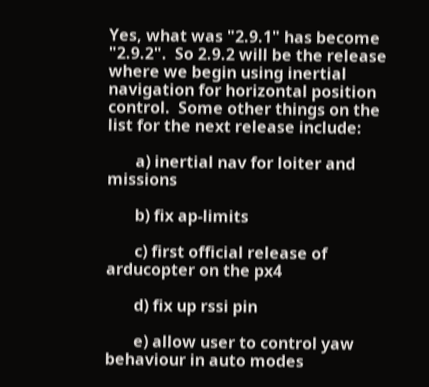Yes, what was "2.9.1" has become "2.9.2".  So 2.9.2 will be the release where we begin using inertial navigation for horizontal position control.  Some other things on the list for the next release include:

       a) inertial nav for loiter and missions

       b) fix ap-limits

       c) first official release of arducopter on the px4

       d) fix up rssi pin

       e) allow user to control yaw behaviour in auto modes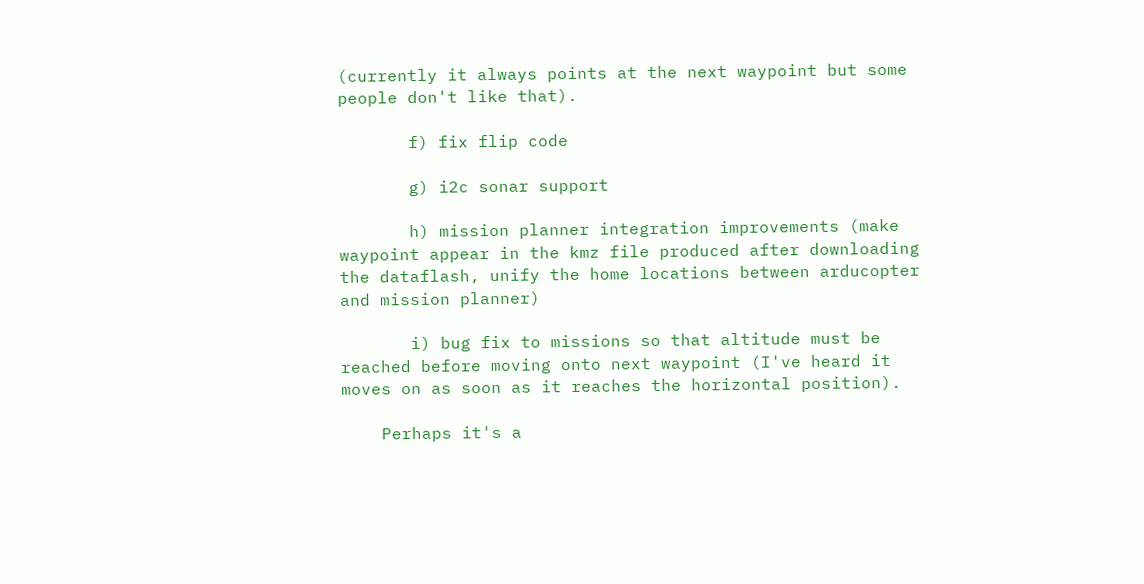(currently it always points at the next waypoint but some people don't like that).

       f) fix flip code

       g) i2c sonar support

       h) mission planner integration improvements (make waypoint appear in the kmz file produced after downloading the dataflash, unify the home locations between arducopter and mission planner)

       i) bug fix to missions so that altitude must be reached before moving onto next waypoint (I've heard it moves on as soon as it reaches the horizontal position).

    Perhaps it's a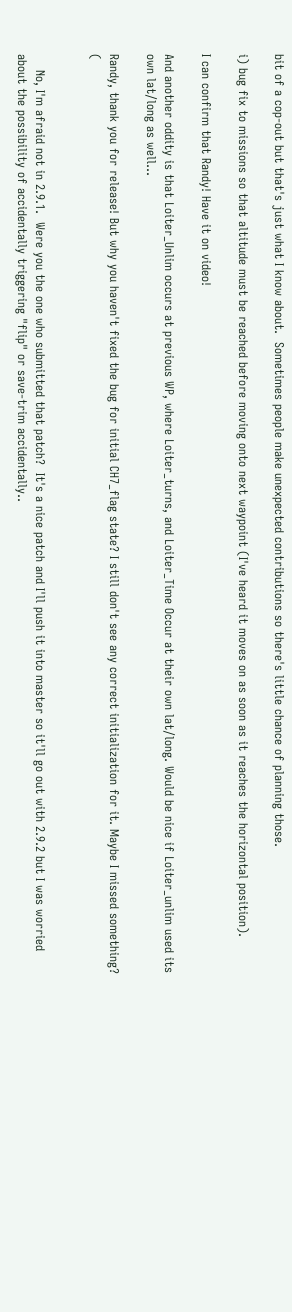bit of a cop-out but that's just what I know about.  Sometimes people make unexpected contributions so there's little chance of planning those.

i) bug fix to missions so that altitude must be reached before moving onto next waypoint (I've heard it moves on as soon as it reaches the horizontal position).

I can confirm that Randy! Have it on video!

And another oddity is that Loiter_Unlim occurs at previous WP, where Loiter_turns, and Loiter_Time Occur at their own lat/long. Would be nice if Loiter_unlim used its own lat/long as well...

Randy, thank you for release! But why you haven't fixed the bug for initial CH7_flag state? I still don't see any correct initialization for it. Maybe I missed something? (


    No, I'm afraid not in 2.9.1.  Were you the one who submitted that patch?  It's a nice patch and I'll push it into master so it'll go out with 2.9.2 but I was worried about the possibility of accidentally triggering "flip" or save-trim accidentally..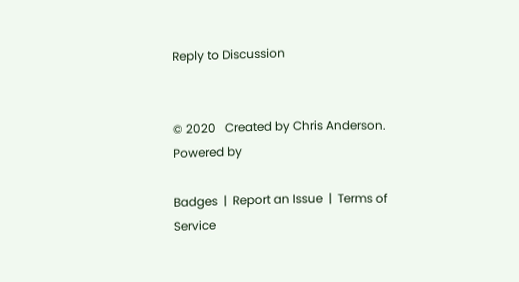Reply to Discussion


© 2020   Created by Chris Anderson.   Powered by

Badges  |  Report an Issue  |  Terms of Service